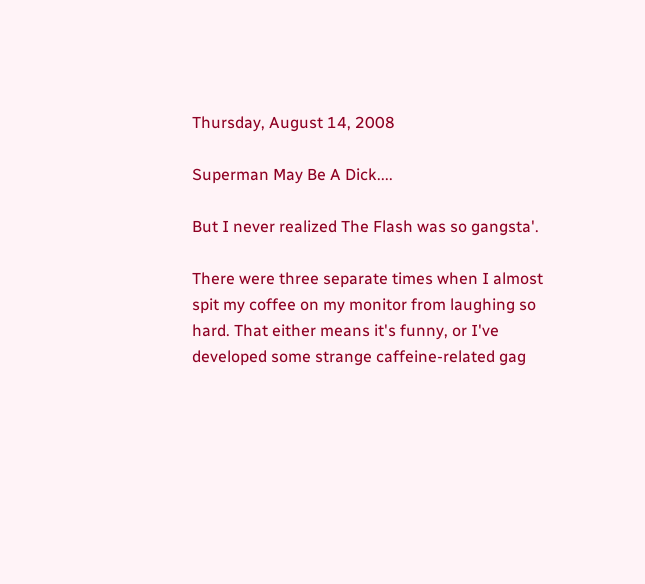Thursday, August 14, 2008

Superman May Be A Dick....

But I never realized The Flash was so gangsta'.

There were three separate times when I almost spit my coffee on my monitor from laughing so hard. That either means it's funny, or I've developed some strange caffeine-related gag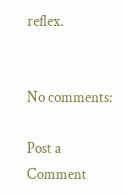reflex.


No comments:

Post a Comment